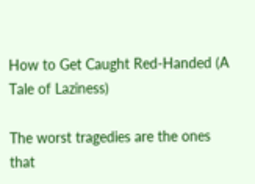How to Get Caught Red-Handed (A Tale of Laziness)

The worst tragedies are the ones that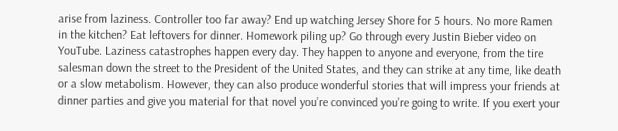arise from laziness. Controller too far away? End up watching Jersey Shore for 5 hours. No more Ramen in the kitchen? Eat leftovers for dinner. Homework piling up? Go through every Justin Bieber video on YouTube. Laziness catastrophes happen every day. They happen to anyone and everyone, from the tire salesman down the street to the President of the United States, and they can strike at any time, like death or a slow metabolism. However, they can also produce wonderful stories that will impress your friends at dinner parties and give you material for that novel you’re convinced you’re going to write. If you exert your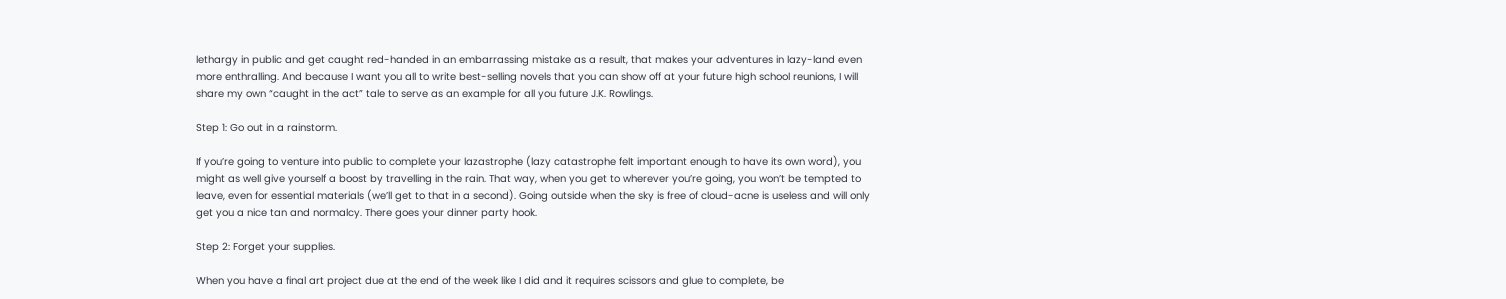lethargy in public and get caught red-handed in an embarrassing mistake as a result, that makes your adventures in lazy-land even more enthralling. And because I want you all to write best-selling novels that you can show off at your future high school reunions, I will share my own “caught in the act” tale to serve as an example for all you future J.K. Rowlings.

Step 1: Go out in a rainstorm.

If you’re going to venture into public to complete your lazastrophe (lazy catastrophe felt important enough to have its own word), you might as well give yourself a boost by travelling in the rain. That way, when you get to wherever you’re going, you won’t be tempted to leave, even for essential materials (we’ll get to that in a second). Going outside when the sky is free of cloud-acne is useless and will only get you a nice tan and normalcy. There goes your dinner party hook.

Step 2: Forget your supplies.

When you have a final art project due at the end of the week like I did and it requires scissors and glue to complete, be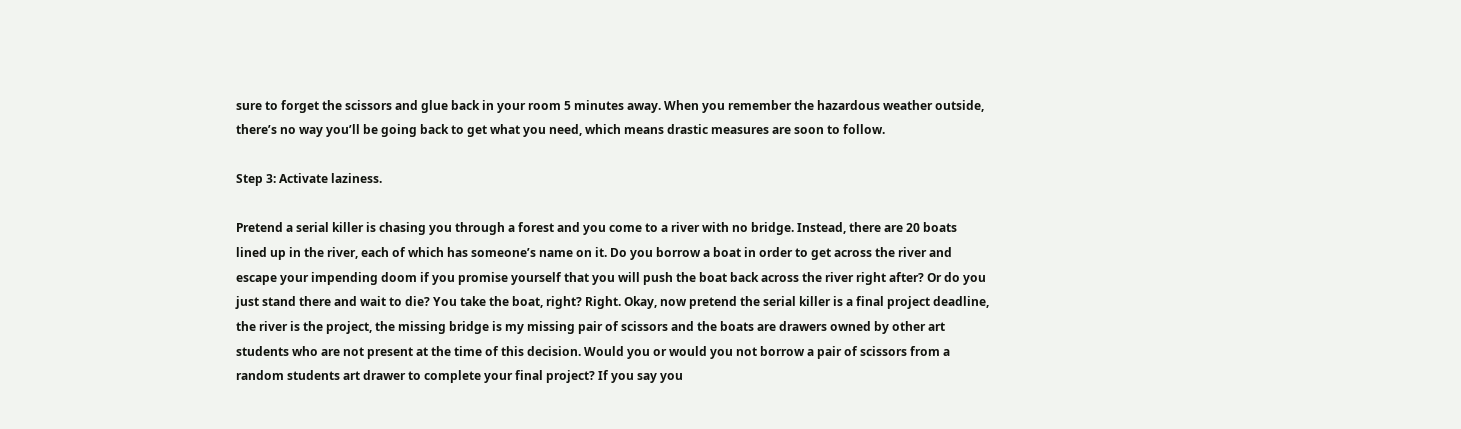sure to forget the scissors and glue back in your room 5 minutes away. When you remember the hazardous weather outside, there’s no way you’ll be going back to get what you need, which means drastic measures are soon to follow.

Step 3: Activate laziness.

Pretend a serial killer is chasing you through a forest and you come to a river with no bridge. Instead, there are 20 boats lined up in the river, each of which has someone’s name on it. Do you borrow a boat in order to get across the river and escape your impending doom if you promise yourself that you will push the boat back across the river right after? Or do you just stand there and wait to die? You take the boat, right? Right. Okay, now pretend the serial killer is a final project deadline, the river is the project, the missing bridge is my missing pair of scissors and the boats are drawers owned by other art students who are not present at the time of this decision. Would you or would you not borrow a pair of scissors from a random students art drawer to complete your final project? If you say you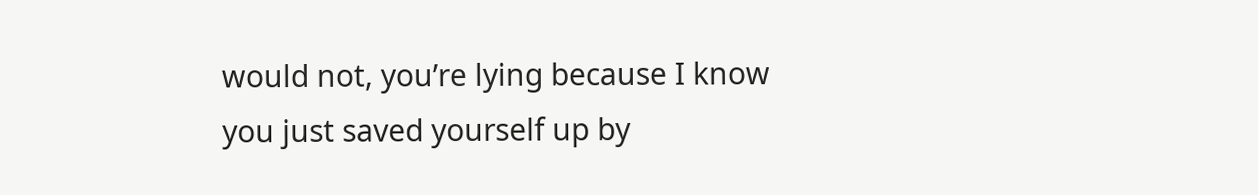would not, you’re lying because I know you just saved yourself up by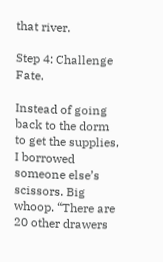that river.

Step 4: Challenge Fate.

Instead of going back to the dorm to get the supplies, I borrowed someone else’s scissors. Big whoop. “There are 20 other drawers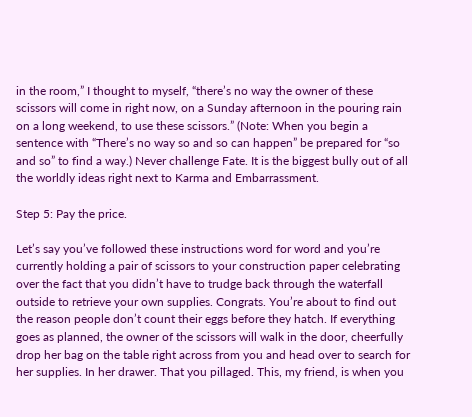in the room,” I thought to myself, “there’s no way the owner of these scissors will come in right now, on a Sunday afternoon in the pouring rain on a long weekend, to use these scissors.” (Note: When you begin a sentence with “There’s no way so and so can happen” be prepared for “so and so” to find a way.) Never challenge Fate. It is the biggest bully out of all the worldly ideas right next to Karma and Embarrassment.

Step 5: Pay the price.

Let’s say you’ve followed these instructions word for word and you’re currently holding a pair of scissors to your construction paper celebrating over the fact that you didn’t have to trudge back through the waterfall outside to retrieve your own supplies. Congrats. You’re about to find out the reason people don’t count their eggs before they hatch. If everything goes as planned, the owner of the scissors will walk in the door, cheerfully drop her bag on the table right across from you and head over to search for her supplies. In her drawer. That you pillaged. This, my friend, is when you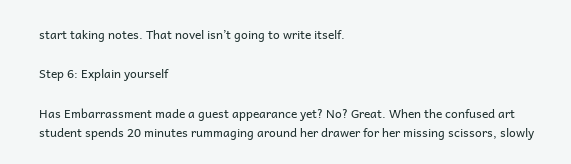start taking notes. That novel isn’t going to write itself.

Step 6: Explain yourself

Has Embarrassment made a guest appearance yet? No? Great. When the confused art student spends 20 minutes rummaging around her drawer for her missing scissors, slowly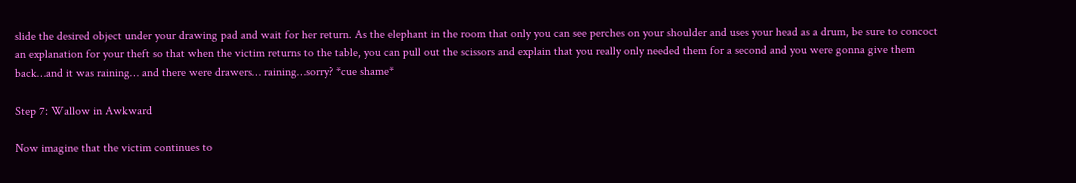slide the desired object under your drawing pad and wait for her return. As the elephant in the room that only you can see perches on your shoulder and uses your head as a drum, be sure to concoct an explanation for your theft so that when the victim returns to the table, you can pull out the scissors and explain that you really only needed them for a second and you were gonna give them back…and it was raining… and there were drawers… raining…sorry? *cue shame*

Step 7: Wallow in Awkward

Now imagine that the victim continues to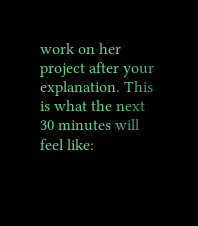work on her project after your explanation. This is what the next 30 minutes will feel like: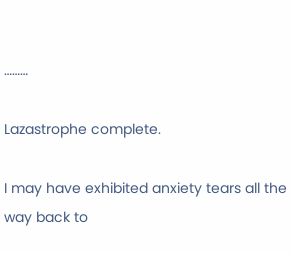………

Lazastrophe complete.

I may have exhibited anxiety tears all the way back to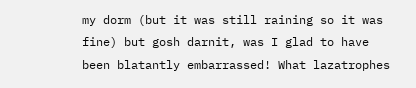my dorm (but it was still raining so it was fine) but gosh darnit, was I glad to have been blatantly embarrassed! What lazatrophes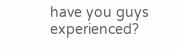have you guys experienced?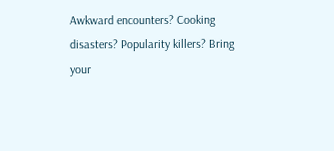Awkward encounters? Cooking disasters? Popularity killers? Bring your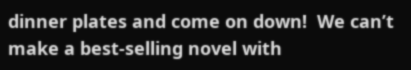dinner plates and come on down!  We can’t make a best-selling novel with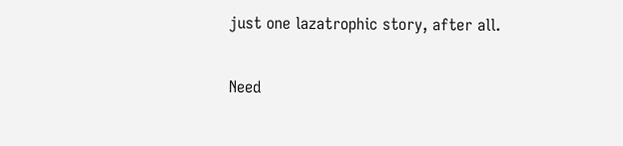just one lazatrophic story, after all.

Need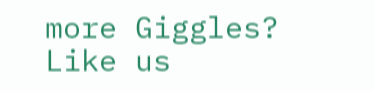more Giggles?
Like us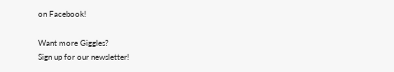on Facebook!

Want more Giggles?
Sign up for our newsletter!